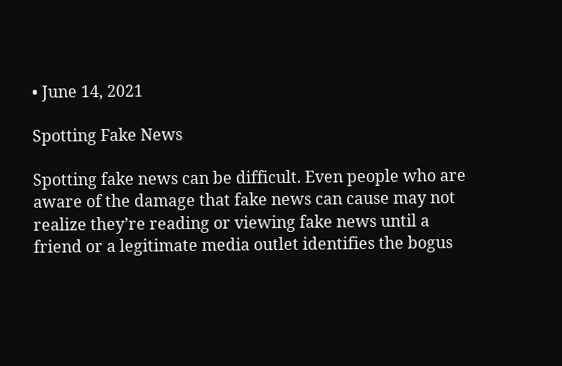• June 14, 2021

Spotting Fake News

Spotting fake news can be difficult. Even people who are aware of the damage that fake news can cause may not realize they’re reading or viewing fake news until a friend or a legitimate media outlet identifies the bogus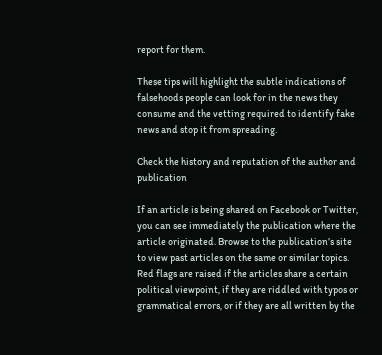report for them.

These tips will highlight the subtle indications of falsehoods people can look for in the news they consume and the vetting required to identify fake news and stop it from spreading.

Check the history and reputation of the author and publication

If an article is being shared on Facebook or Twitter, you can see immediately the publication where the article originated. Browse to the publication’s site to view past articles on the same or similar topics. Red flags are raised if the articles share a certain political viewpoint, if they are riddled with typos or grammatical errors, or if they are all written by the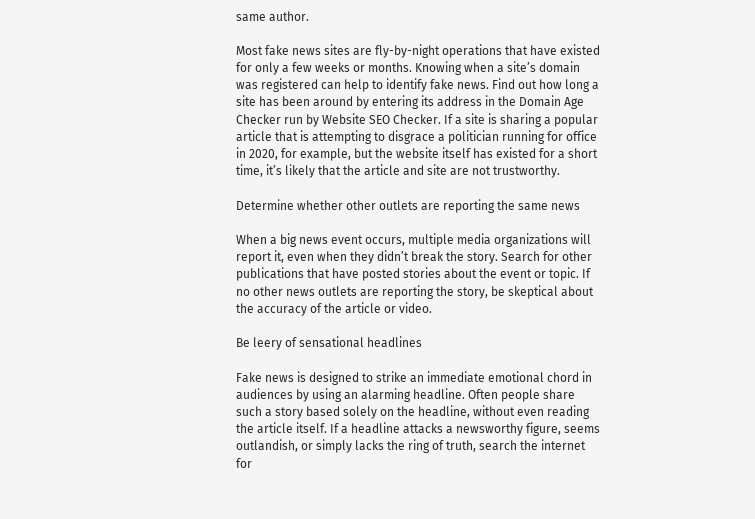same author.

Most fake news sites are fly-by-night operations that have existed for only a few weeks or months. Knowing when a site’s domain was registered can help to identify fake news. Find out how long a site has been around by entering its address in the Domain Age Checker run by Website SEO Checker. If a site is sharing a popular article that is attempting to disgrace a politician running for office in 2020, for example, but the website itself has existed for a short time, it’s likely that the article and site are not trustworthy.

Determine whether other outlets are reporting the same news

When a big news event occurs, multiple media organizations will report it, even when they didn’t break the story. Search for other publications that have posted stories about the event or topic. If no other news outlets are reporting the story, be skeptical about the accuracy of the article or video.

Be leery of sensational headlines

Fake news is designed to strike an immediate emotional chord in audiences by using an alarming headline. Often people share such a story based solely on the headline, without even reading the article itself. If a headline attacks a newsworthy figure, seems outlandish, or simply lacks the ring of truth, search the internet for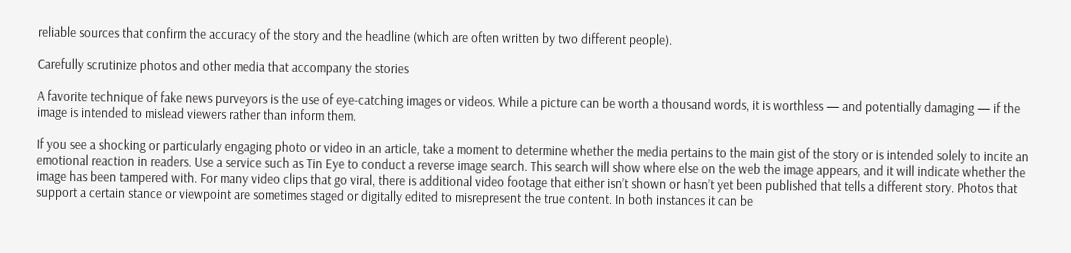reliable sources that confirm the accuracy of the story and the headline (which are often written by two different people).

Carefully scrutinize photos and other media that accompany the stories

A favorite technique of fake news purveyors is the use of eye-catching images or videos. While a picture can be worth a thousand words, it is worthless — and potentially damaging — if the image is intended to mislead viewers rather than inform them.

If you see a shocking or particularly engaging photo or video in an article, take a moment to determine whether the media pertains to the main gist of the story or is intended solely to incite an emotional reaction in readers. Use a service such as Tin Eye to conduct a reverse image search. This search will show where else on the web the image appears, and it will indicate whether the image has been tampered with. For many video clips that go viral, there is additional video footage that either isn’t shown or hasn’t yet been published that tells a different story. Photos that support a certain stance or viewpoint are sometimes staged or digitally edited to misrepresent the true content. In both instances it can be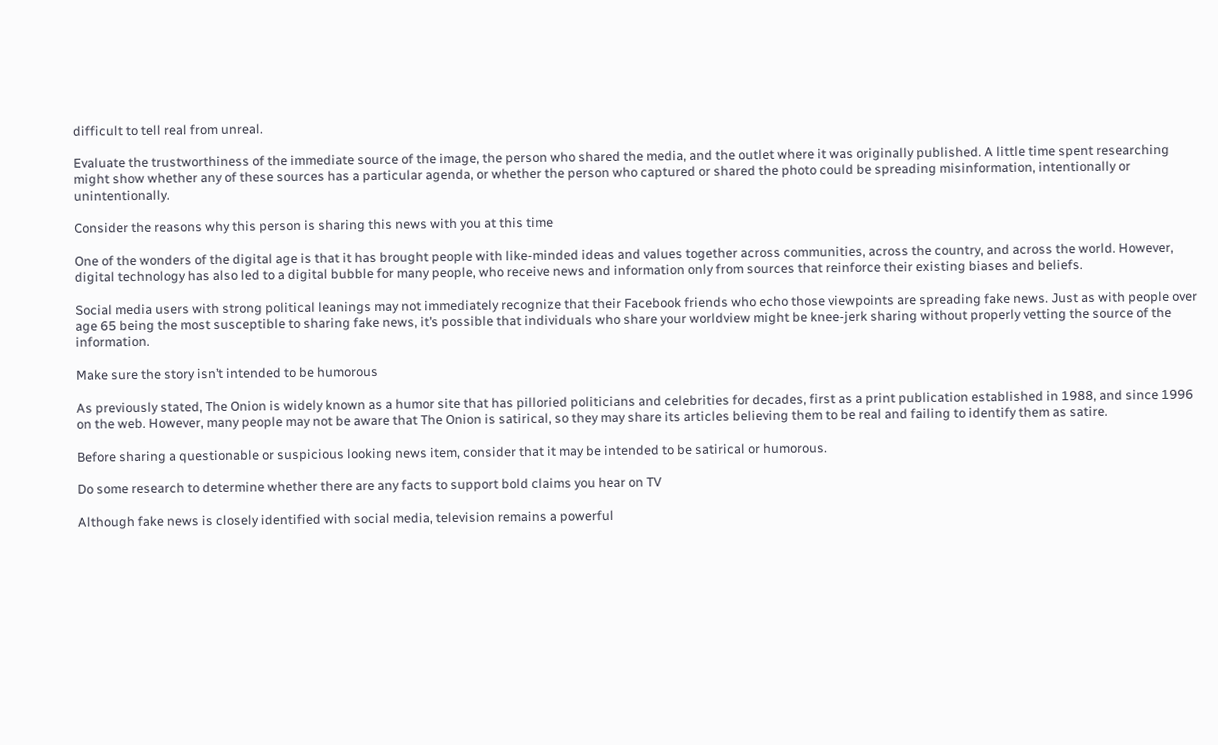difficult to tell real from unreal.

Evaluate the trustworthiness of the immediate source of the image, the person who shared the media, and the outlet where it was originally published. A little time spent researching might show whether any of these sources has a particular agenda, or whether the person who captured or shared the photo could be spreading misinformation, intentionally or unintentionally.

Consider the reasons why this person is sharing this news with you at this time

One of the wonders of the digital age is that it has brought people with like-minded ideas and values together across communities, across the country, and across the world. However, digital technology has also led to a digital bubble for many people, who receive news and information only from sources that reinforce their existing biases and beliefs.

Social media users with strong political leanings may not immediately recognize that their Facebook friends who echo those viewpoints are spreading fake news. Just as with people over age 65 being the most susceptible to sharing fake news, it’s possible that individuals who share your worldview might be knee-jerk sharing without properly vetting the source of the information.

Make sure the story isn’t intended to be humorous

As previously stated, The Onion is widely known as a humor site that has pilloried politicians and celebrities for decades, first as a print publication established in 1988, and since 1996 on the web. However, many people may not be aware that The Onion is satirical, so they may share its articles believing them to be real and failing to identify them as satire.

Before sharing a questionable or suspicious looking news item, consider that it may be intended to be satirical or humorous.

Do some research to determine whether there are any facts to support bold claims you hear on TV

Although fake news is closely identified with social media, television remains a powerful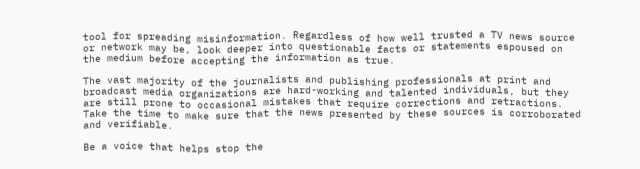tool for spreading misinformation. Regardless of how well trusted a TV news source or network may be, look deeper into questionable facts or statements espoused on the medium before accepting the information as true.

The vast majority of the journalists and publishing professionals at print and broadcast media organizations are hard-working and talented individuals, but they are still prone to occasional mistakes that require corrections and retractions. Take the time to make sure that the news presented by these sources is corroborated and verifiable.

Be a voice that helps stop the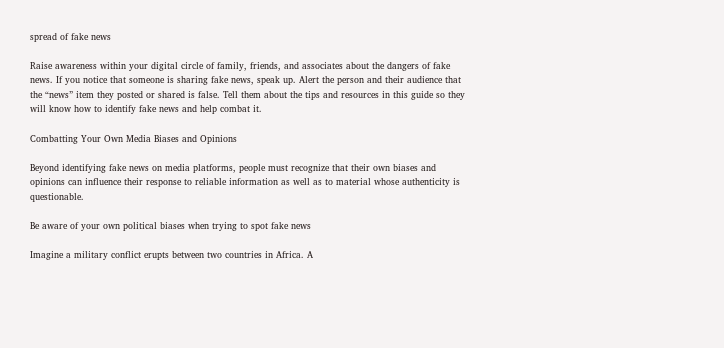spread of fake news

Raise awareness within your digital circle of family, friends, and associates about the dangers of fake news. If you notice that someone is sharing fake news, speak up. Alert the person and their audience that the “news” item they posted or shared is false. Tell them about the tips and resources in this guide so they will know how to identify fake news and help combat it.

Combatting Your Own Media Biases and Opinions

Beyond identifying fake news on media platforms, people must recognize that their own biases and opinions can influence their response to reliable information as well as to material whose authenticity is questionable.

Be aware of your own political biases when trying to spot fake news

Imagine a military conflict erupts between two countries in Africa. A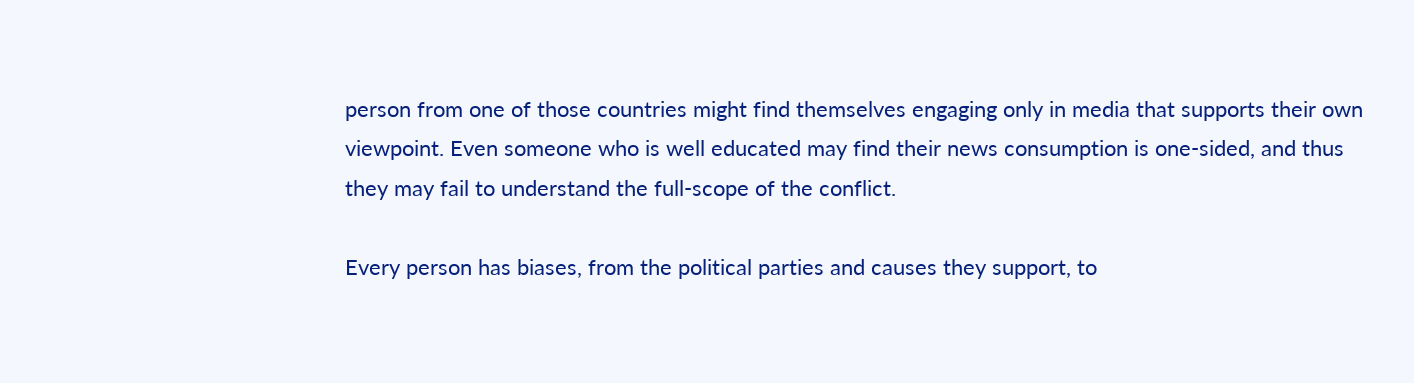person from one of those countries might find themselves engaging only in media that supports their own viewpoint. Even someone who is well educated may find their news consumption is one-sided, and thus they may fail to understand the full-scope of the conflict.

Every person has biases, from the political parties and causes they support, to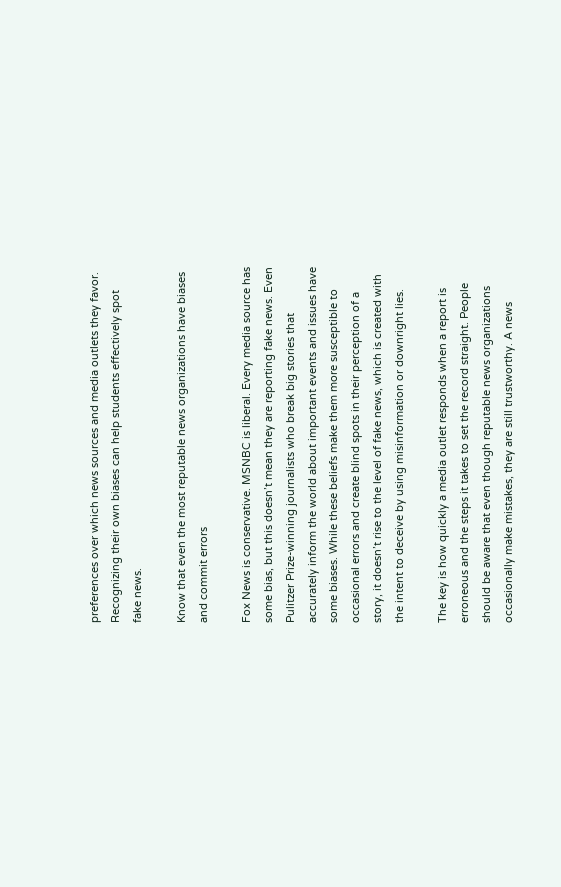preferences over which news sources and media outlets they favor. Recognizing their own biases can help students effectively spot fake news.

Know that even the most reputable news organizations have biases and commit errors

Fox News is conservative. MSNBC is liberal. Every media source has some bias, but this doesn’t mean they are reporting fake news. Even Pulitzer Prize-winning journalists who break big stories that accurately inform the world about important events and issues have some biases. While these beliefs make them more susceptible to occasional errors and create blind spots in their perception of a story, it doesn’t rise to the level of fake news, which is created with the intent to deceive by using misinformation or downright lies.

The key is how quickly a media outlet responds when a report is erroneous and the steps it takes to set the record straight. People should be aware that even though reputable news organizations occasionally make mistakes, they are still trustworthy. A news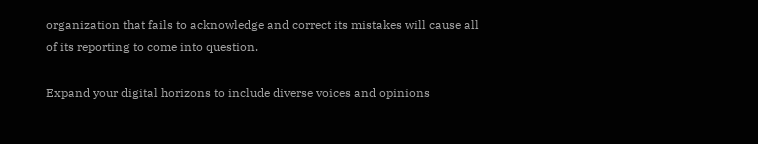organization that fails to acknowledge and correct its mistakes will cause all of its reporting to come into question.

Expand your digital horizons to include diverse voices and opinions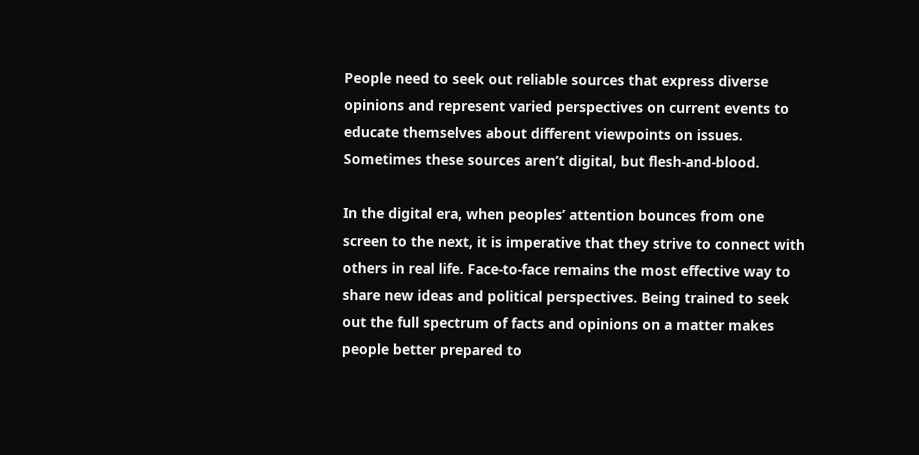People need to seek out reliable sources that express diverse opinions and represent varied perspectives on current events to educate themselves about different viewpoints on issues. Sometimes these sources aren’t digital, but flesh-and-blood.

In the digital era, when peoples’ attention bounces from one screen to the next, it is imperative that they strive to connect with others in real life. Face-to-face remains the most effective way to share new ideas and political perspectives. Being trained to seek out the full spectrum of facts and opinions on a matter makes people better prepared to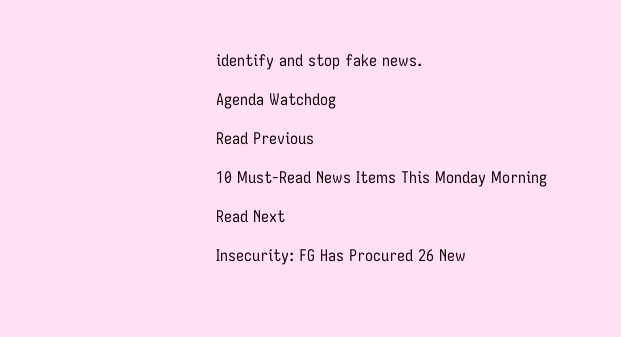identify and stop fake news.

Agenda Watchdog

Read Previous

10 Must-Read News Items This Monday Morning

Read Next

Insecurity: FG Has Procured 26 New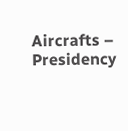Aircrafts – Presidency